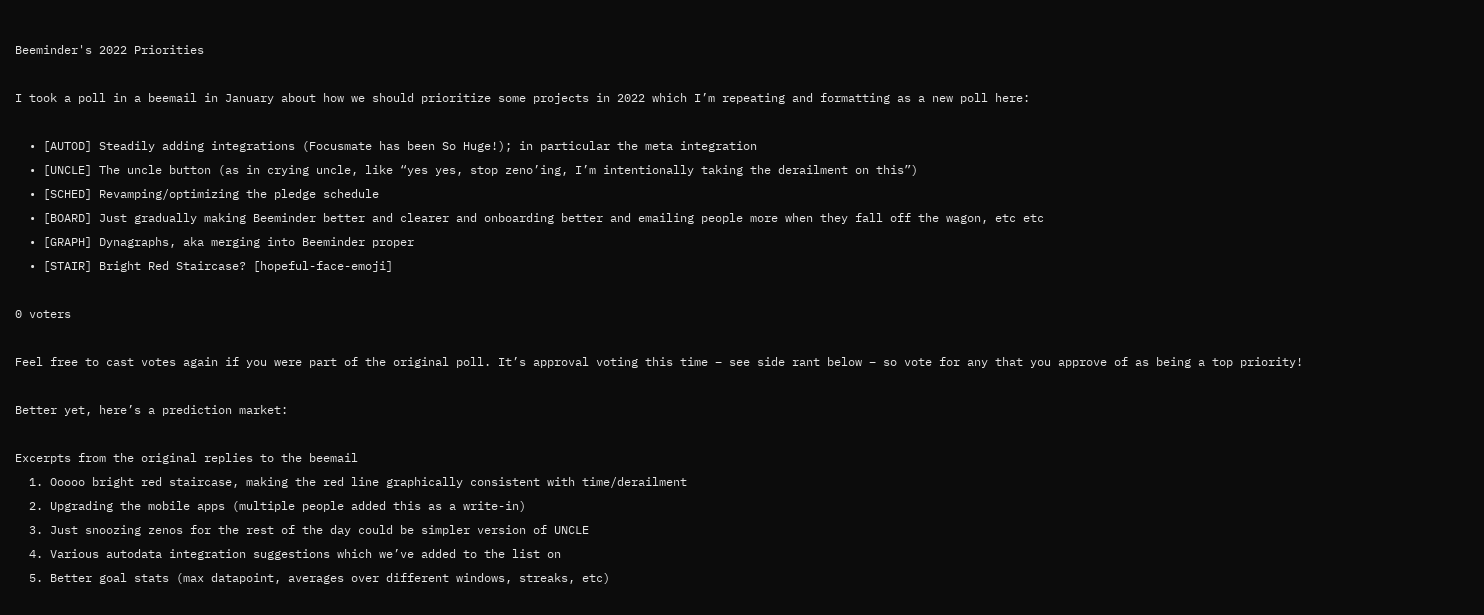Beeminder's 2022 Priorities

I took a poll in a beemail in January about how we should prioritize some projects in 2022 which I’m repeating and formatting as a new poll here:

  • [AUTOD] Steadily adding integrations (Focusmate has been So Huge!); in particular the meta integration
  • [UNCLE] The uncle button (as in crying uncle, like “yes yes, stop zeno’ing, I’m intentionally taking the derailment on this”)
  • [SCHED] Revamping/optimizing the pledge schedule
  • [BOARD] Just gradually making Beeminder better and clearer and onboarding better and emailing people more when they fall off the wagon, etc etc
  • [GRAPH] Dynagraphs, aka merging into Beeminder proper
  • [STAIR] Bright Red Staircase? [hopeful-face-emoji]

0 voters

Feel free to cast votes again if you were part of the original poll. It’s approval voting this time – see side rant below – so vote for any that you approve of as being a top priority!

Better yet, here’s a prediction market:

Excerpts from the original replies to the beemail
  1. Ooooo bright red staircase, making the red line graphically consistent with time/derailment
  2. Upgrading the mobile apps (multiple people added this as a write-in)
  3. Just snoozing zenos for the rest of the day could be simpler version of UNCLE
  4. Various autodata integration suggestions which we’ve added to the list on
  5. Better goal stats (max datapoint, averages over different windows, streaks, etc)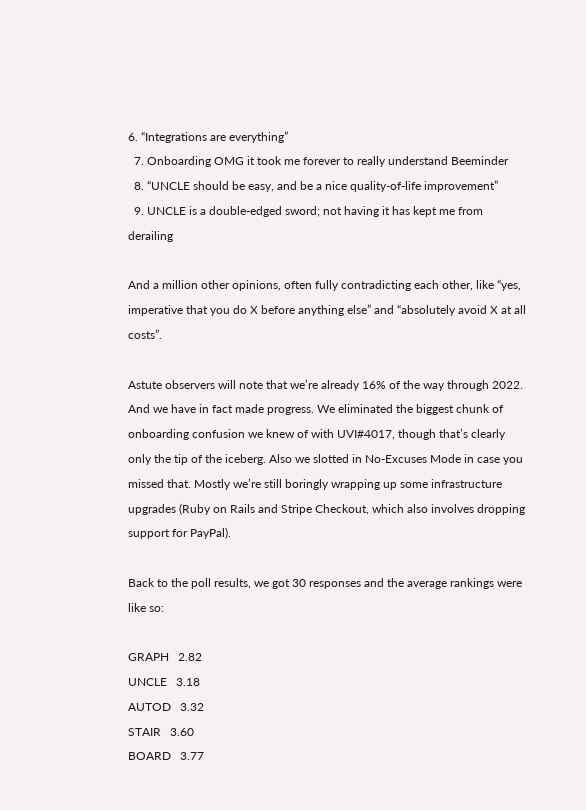6. “Integrations are everything”
  7. Onboarding OMG it took me forever to really understand Beeminder
  8. “UNCLE should be easy, and be a nice quality-of-life improvement”
  9. UNCLE is a double-edged sword; not having it has kept me from derailing

And a million other opinions, often fully contradicting each other, like “yes, imperative that you do X before anything else” and “absolutely avoid X at all costs”.

Astute observers will note that we’re already 16% of the way through 2022. And we have in fact made progress. We eliminated the biggest chunk of onboarding confusion we knew of with UVI#4017, though that’s clearly only the tip of the iceberg. Also we slotted in No-Excuses Mode in case you missed that. Mostly we’re still boringly wrapping up some infrastructure upgrades (Ruby on Rails and Stripe Checkout, which also involves dropping support for PayPal).

Back to the poll results, we got 30 responses and the average rankings were like so:

GRAPH   2.82
UNCLE   3.18
AUTOD   3.32
STAIR   3.60
BOARD   3.77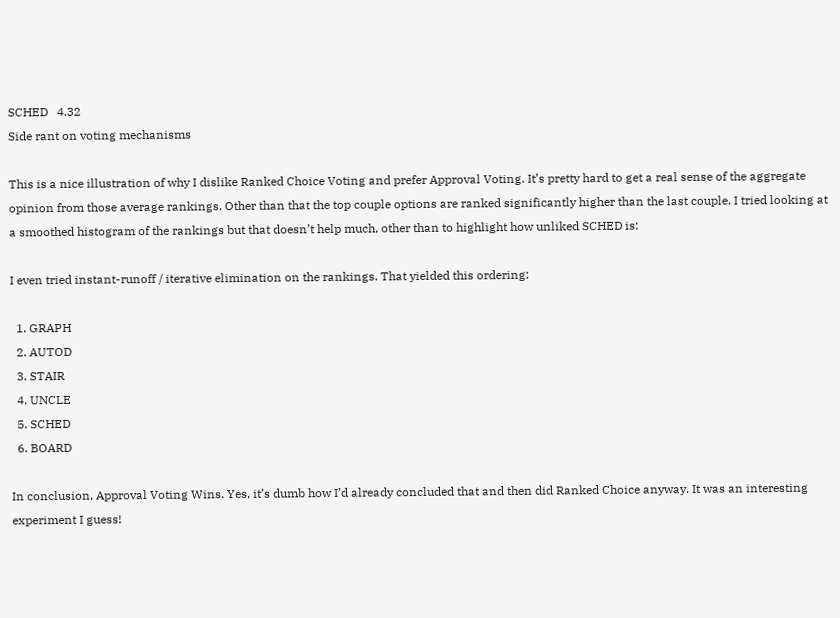SCHED   4.32
Side rant on voting mechanisms

This is a nice illustration of why I dislike Ranked Choice Voting and prefer Approval Voting. It’s pretty hard to get a real sense of the aggregate opinion from those average rankings. Other than that the top couple options are ranked significantly higher than the last couple. I tried looking at a smoothed histogram of the rankings but that doesn’t help much, other than to highlight how unliked SCHED is:

I even tried instant-runoff / iterative elimination on the rankings. That yielded this ordering:

  1. GRAPH
  2. AUTOD
  3. STAIR
  4. UNCLE
  5. SCHED
  6. BOARD

In conclusion, Approval Voting Wins. Yes, it’s dumb how I’d already concluded that and then did Ranked Choice anyway. It was an interesting experiment I guess!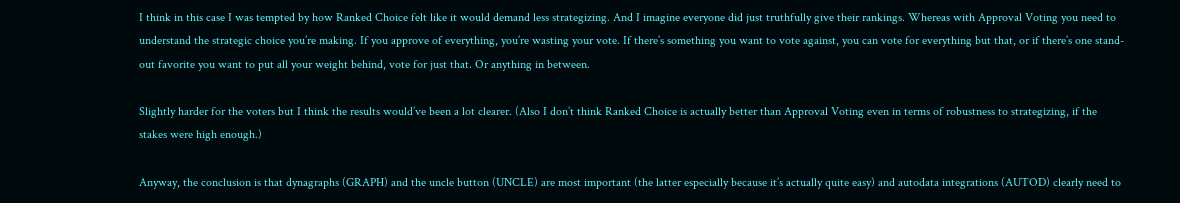I think in this case I was tempted by how Ranked Choice felt like it would demand less strategizing. And I imagine everyone did just truthfully give their rankings. Whereas with Approval Voting you need to understand the strategic choice you’re making. If you approve of everything, you’re wasting your vote. If there’s something you want to vote against, you can vote for everything but that, or if there’s one stand-out favorite you want to put all your weight behind, vote for just that. Or anything in between.

Slightly harder for the voters but I think the results would’ve been a lot clearer. (Also I don’t think Ranked Choice is actually better than Approval Voting even in terms of robustness to strategizing, if the stakes were high enough.)

Anyway, the conclusion is that dynagraphs (GRAPH) and the uncle button (UNCLE) are most important (the latter especially because it’s actually quite easy) and autodata integrations (AUTOD) clearly need to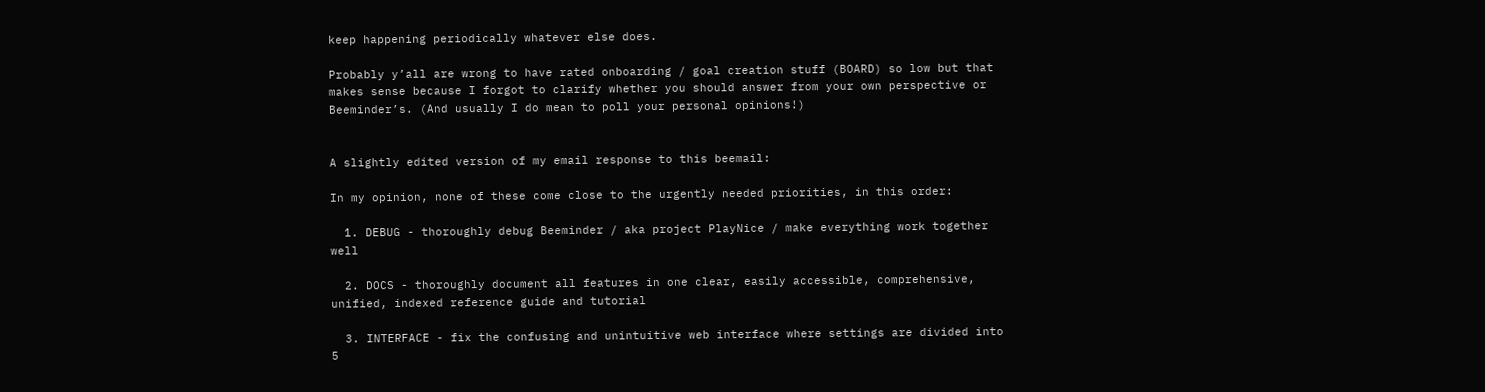keep happening periodically whatever else does.

Probably y’all are wrong to have rated onboarding / goal creation stuff (BOARD) so low but that makes sense because I forgot to clarify whether you should answer from your own perspective or Beeminder’s. (And usually I do mean to poll your personal opinions!)


A slightly edited version of my email response to this beemail:

In my opinion, none of these come close to the urgently needed priorities, in this order:

  1. DEBUG - thoroughly debug Beeminder / aka project PlayNice / make everything work together well

  2. DOCS - thoroughly document all features in one clear, easily accessible, comprehensive, unified, indexed reference guide and tutorial

  3. INTERFACE - fix the confusing and unintuitive web interface where settings are divided into 5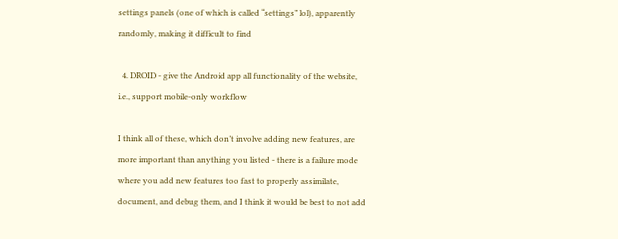settings panels (one of which is called “settings” lol), apparently randomly, making it difficult to find

  4. DROID - give the Android app all functionality of the website, i.e., support mobile-only workflow

I think all of these, which don’t involve adding new features, are more important than anything you listed - there is a failure mode where you add new features too fast to properly assimilate, document, and debug them, and I think it would be best to not add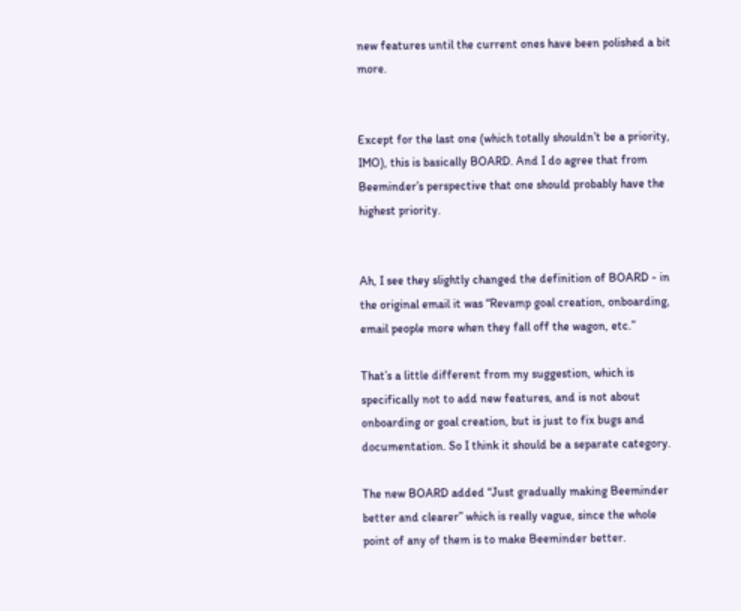new features until the current ones have been polished a bit more.


Except for the last one (which totally shouldn’t be a priority, IMO), this is basically BOARD. And I do agree that from Beeminder’s perspective that one should probably have the highest priority.


Ah, I see they slightly changed the definition of BOARD - in the original email it was “Revamp goal creation, onboarding, email people more when they fall off the wagon, etc.”

That’s a little different from my suggestion, which is specifically not to add new features, and is not about onboarding or goal creation, but is just to fix bugs and documentation. So I think it should be a separate category.

The new BOARD added “Just gradually making Beeminder better and clearer” which is really vague, since the whole point of any of them is to make Beeminder better.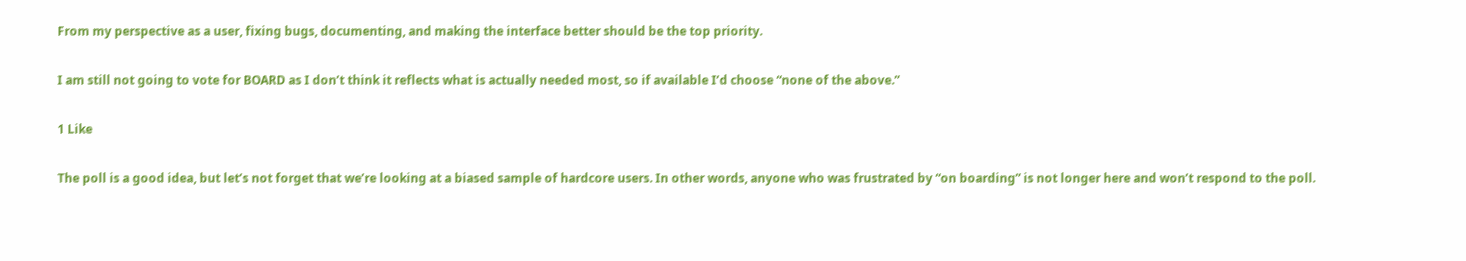From my perspective as a user, fixing bugs, documenting, and making the interface better should be the top priority.

I am still not going to vote for BOARD as I don’t think it reflects what is actually needed most, so if available I’d choose “none of the above.”

1 Like

The poll is a good idea, but let’s not forget that we’re looking at a biased sample of hardcore users. In other words, anyone who was frustrated by “on boarding” is not longer here and won’t respond to the poll.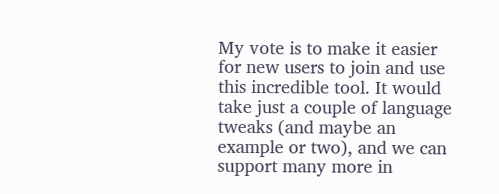My vote is to make it easier for new users to join and use this incredible tool. It would take just a couple of language tweaks (and maybe an example or two), and we can support many more in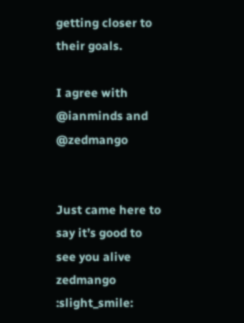getting closer to their goals.

I agree with @ianminds and @zedmango


Just came here to say it’s good to see you alive zedmango :slight_smile: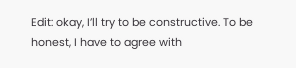Edit: okay, I’ll try to be constructive. To be honest, I have to agree with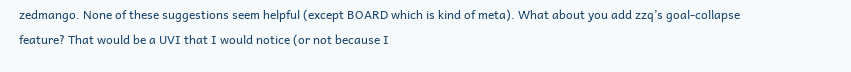zedmango. None of these suggestions seem helpful (except BOARD which is kind of meta). What about you add zzq’s goal-collapse feature? That would be a UVI that I would notice (or not because I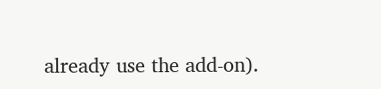already use the add-on).